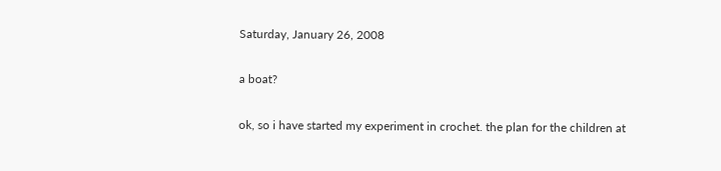Saturday, January 26, 2008

a boat?

ok, so i have started my experiment in crochet. the plan for the children at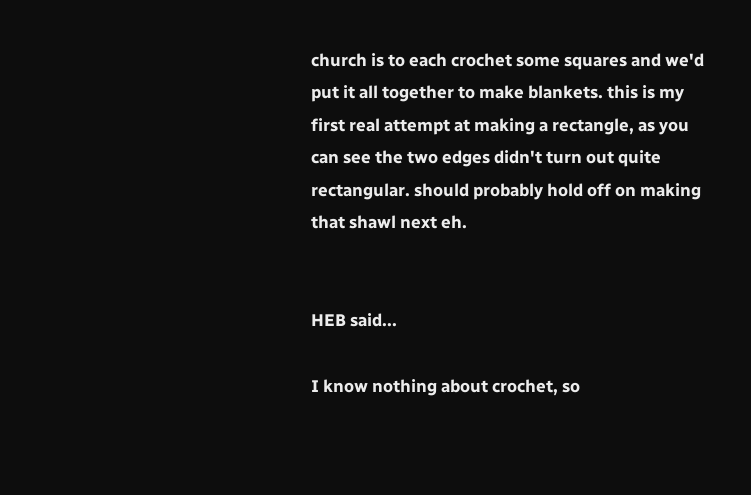church is to each crochet some squares and we'd put it all together to make blankets. this is my first real attempt at making a rectangle, as you can see the two edges didn't turn out quite rectangular. should probably hold off on making that shawl next eh.


HEB said...

I know nothing about crochet, so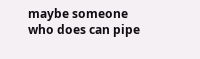maybe someone who does can pipe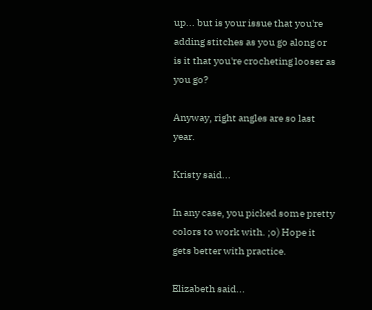up... but is your issue that you're adding stitches as you go along or is it that you're crocheting looser as you go?

Anyway, right angles are so last year.

Kristy said...

In any case, you picked some pretty colors to work with. ;o) Hope it gets better with practice.

Elizabeth said...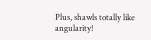Plus, shawls totally like angularity!